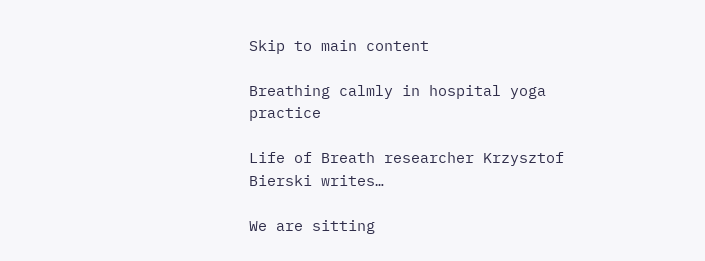Skip to main content

Breathing calmly in hospital yoga practice

Life of Breath researcher Krzysztof Bierski writes…

We are sitting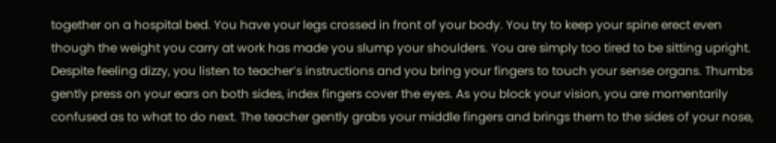together on a hospital bed. You have your legs crossed in front of your body. You try to keep your spine erect even though the weight you carry at work has made you slump your shoulders. You are simply too tired to be sitting upright. Despite feeling dizzy, you listen to teacher’s instructions and you bring your fingers to touch your sense organs. Thumbs gently press on your ears on both sides, index fingers cover the eyes. As you block your vision, you are momentarily confused as to what to do next. The teacher gently grabs your middle fingers and brings them to the sides of your nose,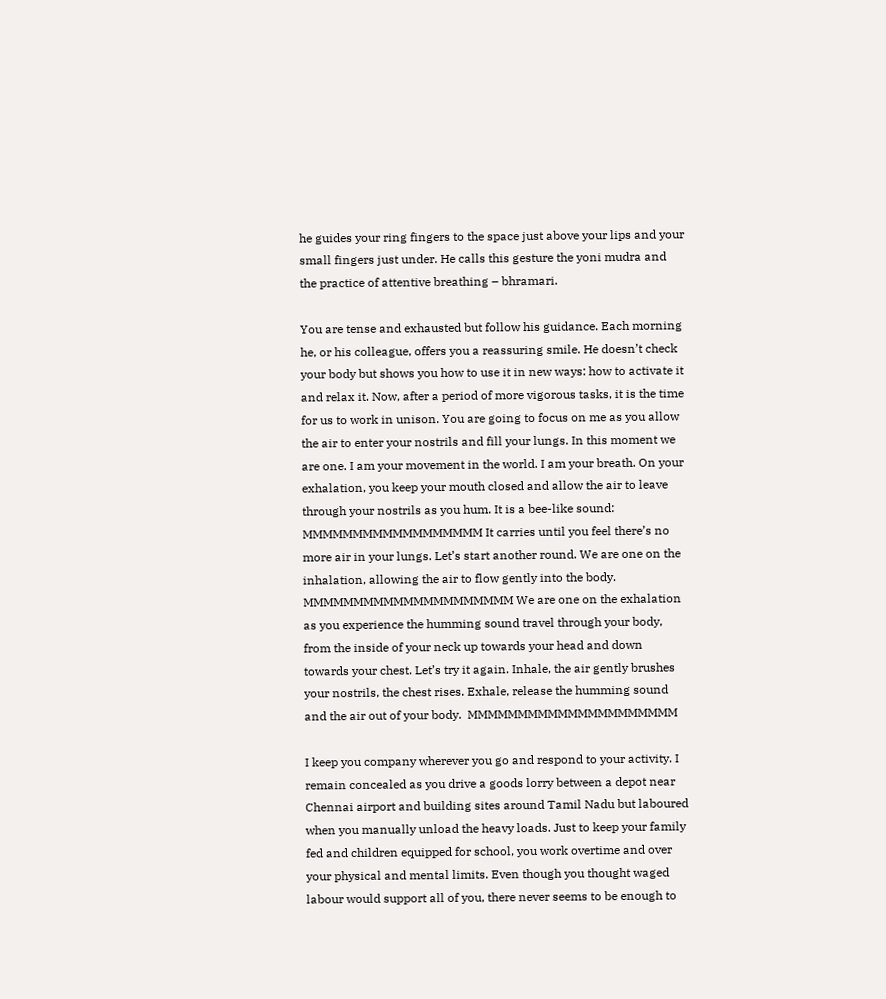he guides your ring fingers to the space just above your lips and your small fingers just under. He calls this gesture the yoni mudra and the practice of attentive breathing – bhramari.

You are tense and exhausted but follow his guidance. Each morning he, or his colleague, offers you a reassuring smile. He doesn’t check your body but shows you how to use it in new ways: how to activate it and relax it. Now, after a period of more vigorous tasks, it is the time for us to work in unison. You are going to focus on me as you allow the air to enter your nostrils and fill your lungs. In this moment we are one. I am your movement in the world. I am your breath. On your exhalation, you keep your mouth closed and allow the air to leave through your nostrils as you hum. It is a bee-like sound: MMMMMMMMMMMMMMMMMM It carries until you feel there’s no more air in your lungs. Let’s start another round. We are one on the inhalation, allowing the air to flow gently into the body. MMMMMMMMMMMMMMMMMMMMM We are one on the exhalation as you experience the humming sound travel through your body, from the inside of your neck up towards your head and down towards your chest. Let’s try it again. Inhale, the air gently brushes your nostrils, the chest rises. Exhale, release the humming sound and the air out of your body.  MMMMMMMMMMMMMMMMMMMMM

I keep you company wherever you go and respond to your activity. I remain concealed as you drive a goods lorry between a depot near Chennai airport and building sites around Tamil Nadu but laboured when you manually unload the heavy loads. Just to keep your family fed and children equipped for school, you work overtime and over your physical and mental limits. Even though you thought waged labour would support all of you, there never seems to be enough to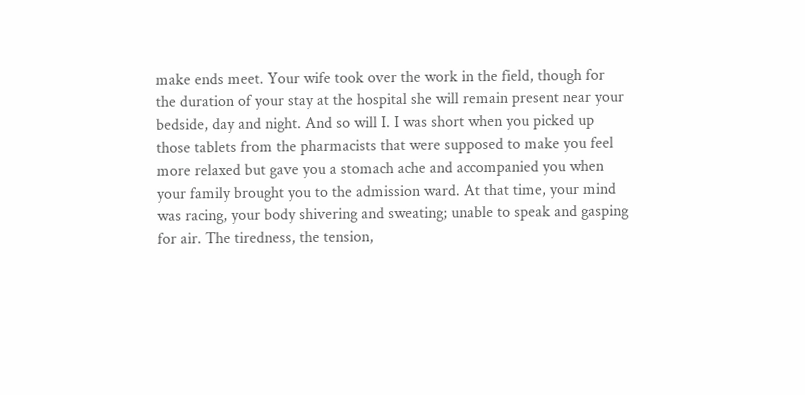make ends meet. Your wife took over the work in the field, though for the duration of your stay at the hospital she will remain present near your bedside, day and night. And so will I. I was short when you picked up those tablets from the pharmacists that were supposed to make you feel more relaxed but gave you a stomach ache and accompanied you when your family brought you to the admission ward. At that time, your mind was racing, your body shivering and sweating; unable to speak and gasping for air. The tiredness, the tension,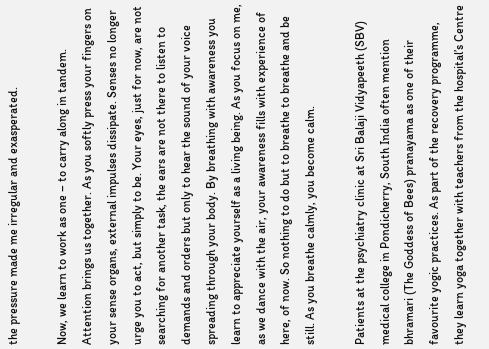the pressure made me irregular and exasperated.

Now, we learn to work as one – to carry along in tandem. Attention brings us together. As you softly press your fingers on your sense organs, external impulses dissipate. Senses no longer urge you to act, but simply to be. Your eyes, just for now, are not searching for another task, the ears are not there to listen to demands and orders but only to hear the sound of your voice spreading through your body. By breathing with awareness you learn to appreciate yourself as a living being. As you focus on me, as we dance with the air, your awareness fills with experience of here, of now. So nothing to do but to breathe to breathe and be still. As you breathe calmly, you become calm.

Patients at the psychiatry clinic at Sri Balaji Vidyapeeth (SBV) medical college in Pondicherry, South India often mention bhramari (The Goddess of Bees) pranayama as one of their favourite yogic practices. As part of the recovery programme, they learn yoga together with teachers from the hospital’s Centre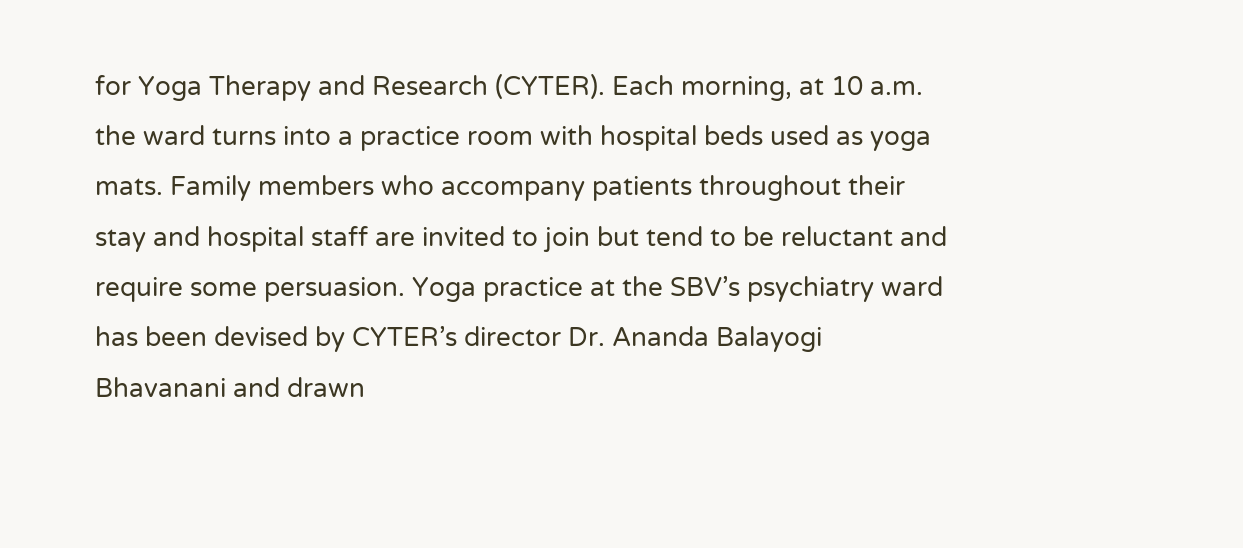for Yoga Therapy and Research (CYTER). Each morning, at 10 a.m. the ward turns into a practice room with hospital beds used as yoga mats. Family members who accompany patients throughout their stay and hospital staff are invited to join but tend to be reluctant and require some persuasion. Yoga practice at the SBV’s psychiatry ward has been devised by CYTER’s director Dr. Ananda Balayogi Bhavanani and drawn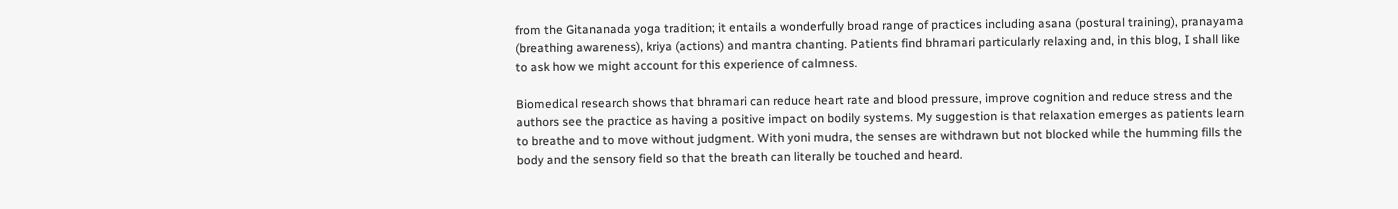from the Gitananada yoga tradition; it entails a wonderfully broad range of practices including asana (postural training), pranayama (breathing awareness), kriya (actions) and mantra chanting. Patients find bhramari particularly relaxing and, in this blog, I shall like to ask how we might account for this experience of calmness.

Biomedical research shows that bhramari can reduce heart rate and blood pressure, improve cognition and reduce stress and the authors see the practice as having a positive impact on bodily systems. My suggestion is that relaxation emerges as patients learn to breathe and to move without judgment. With yoni mudra, the senses are withdrawn but not blocked while the humming fills the body and the sensory field so that the breath can literally be touched and heard.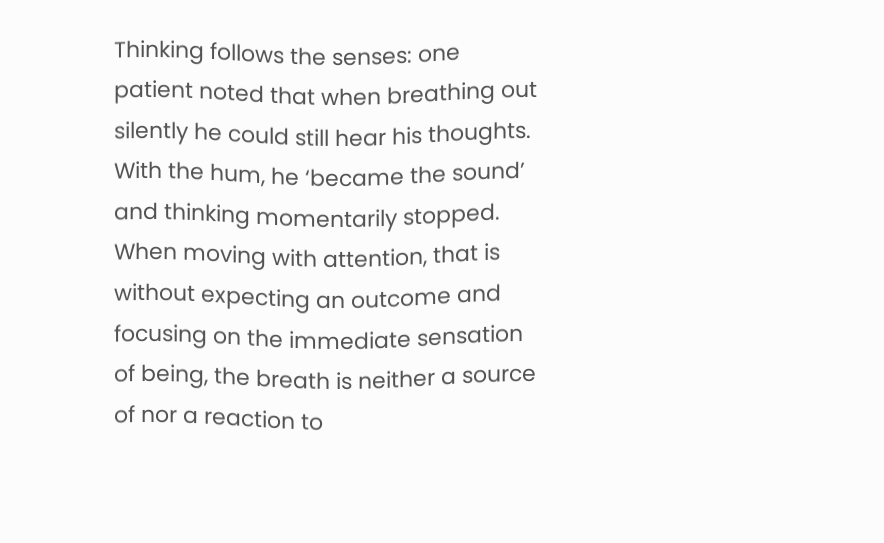Thinking follows the senses: one patient noted that when breathing out silently he could still hear his thoughts. With the hum, he ‘became the sound’ and thinking momentarily stopped. When moving with attention, that is without expecting an outcome and focusing on the immediate sensation of being, the breath is neither a source of nor a reaction to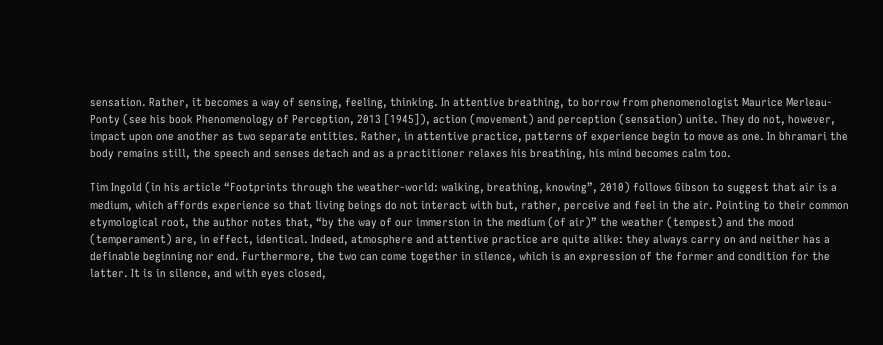sensation. Rather, it becomes a way of sensing, feeling, thinking. In attentive breathing, to borrow from phenomenologist Maurice Merleau-Ponty (see his book Phenomenology of Perception, 2013 [1945]), action (movement) and perception (sensation) unite. They do not, however, impact upon one another as two separate entities. Rather, in attentive practice, patterns of experience begin to move as one. In bhramari the body remains still, the speech and senses detach and as a practitioner relaxes his breathing, his mind becomes calm too.

Tim Ingold (in his article “Footprints through the weather‐world: walking, breathing, knowing”, 2010) follows Gibson to suggest that air is a medium, which affords experience so that living beings do not interact with but, rather, perceive and feel in the air. Pointing to their common etymological root, the author notes that, “by the way of our immersion in the medium (of air)” the weather (tempest) and the mood (temperament) are, in effect, identical. Indeed, atmosphere and attentive practice are quite alike: they always carry on and neither has a definable beginning nor end. Furthermore, the two can come together in silence, which is an expression of the former and condition for the latter. It is in silence, and with eyes closed,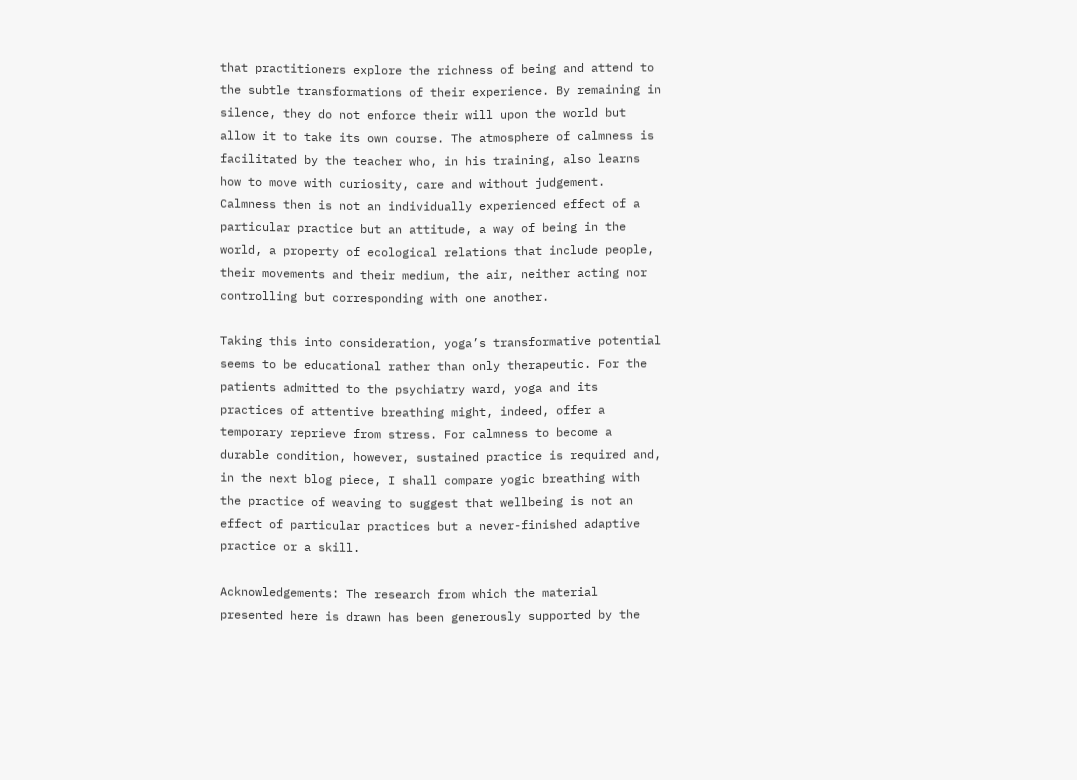that practitioners explore the richness of being and attend to the subtle transformations of their experience. By remaining in silence, they do not enforce their will upon the world but allow it to take its own course. The atmosphere of calmness is facilitated by the teacher who, in his training, also learns how to move with curiosity, care and without judgement. Calmness then is not an individually experienced effect of a particular practice but an attitude, a way of being in the world, a property of ecological relations that include people, their movements and their medium, the air, neither acting nor controlling but corresponding with one another.

Taking this into consideration, yoga’s transformative potential seems to be educational rather than only therapeutic. For the patients admitted to the psychiatry ward, yoga and its practices of attentive breathing might, indeed, offer a temporary reprieve from stress. For calmness to become a durable condition, however, sustained practice is required and, in the next blog piece, I shall compare yogic breathing with the practice of weaving to suggest that wellbeing is not an effect of particular practices but a never-finished adaptive practice or a skill.

Acknowledgements: The research from which the material presented here is drawn has been generously supported by the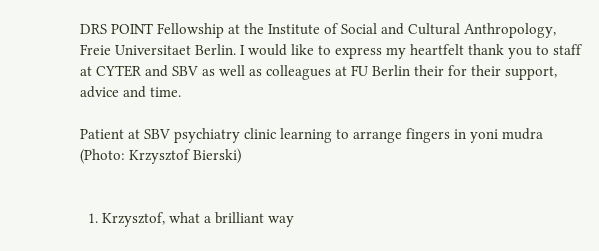DRS POINT Fellowship at the Institute of Social and Cultural Anthropology, Freie Universitaet Berlin. I would like to express my heartfelt thank you to staff at CYTER and SBV as well as colleagues at FU Berlin their for their support, advice and time.

Patient at SBV psychiatry clinic learning to arrange fingers in yoni mudra (Photo: Krzysztof Bierski)


  1. Krzysztof, what a brilliant way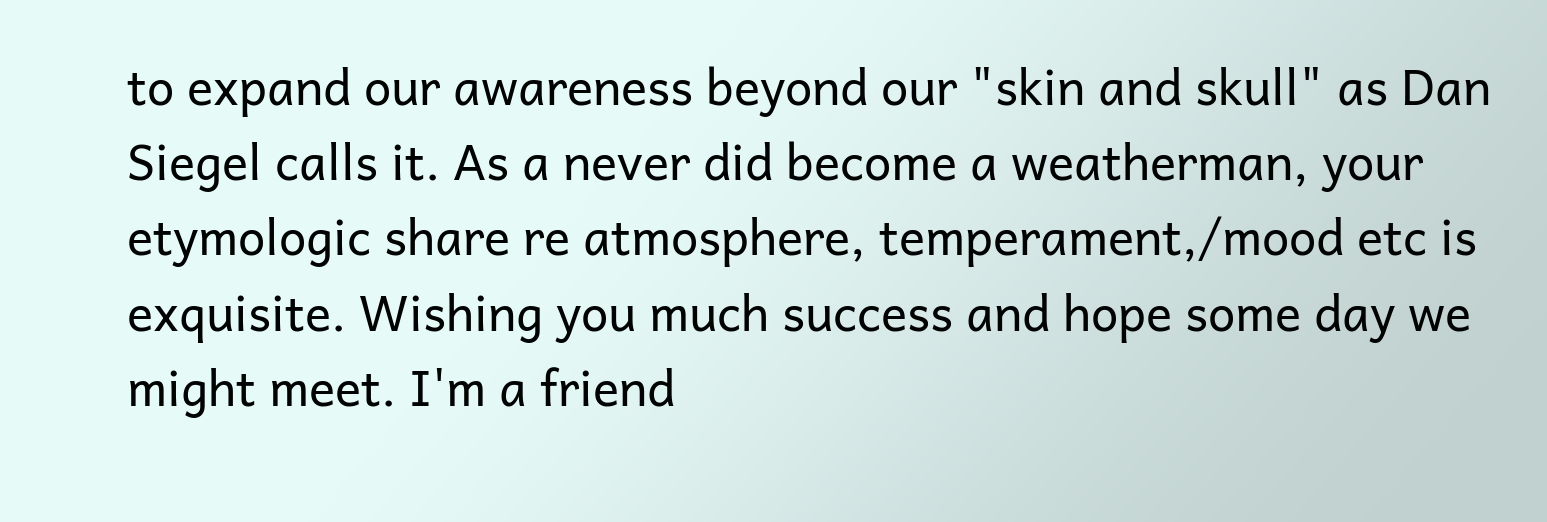to expand our awareness beyond our "skin and skull" as Dan Siegel calls it. As a never did become a weatherman, your etymologic share re atmosphere, temperament,/mood etc is exquisite. Wishing you much success and hope some day we might meet. I'm a friend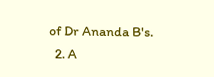of Dr Ananda B's.
  2. A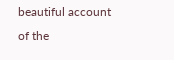beautiful account of the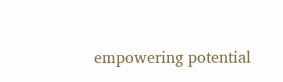empowering potential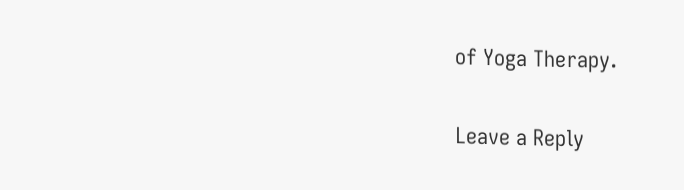of Yoga Therapy.

Leave a Reply